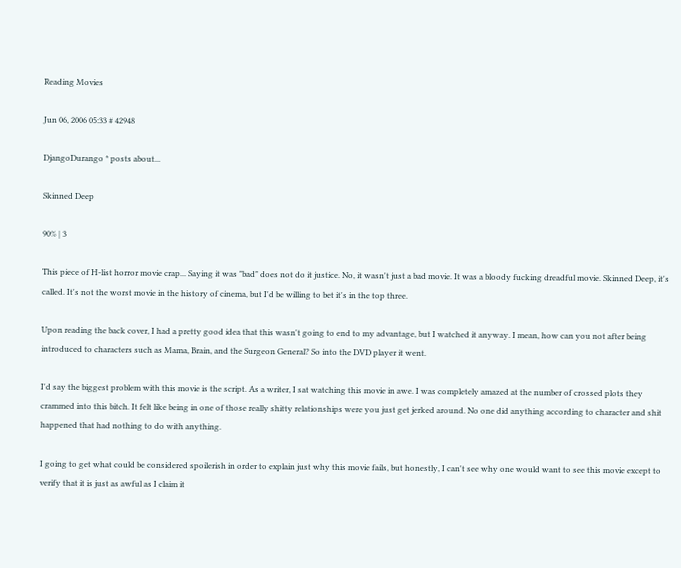Reading Movies

Jun 06, 2006 05:33 # 42948

DjangoDurango * posts about...

Skinned Deep

90% | 3

This piece of H-list horror movie crap... Saying it was "bad" does not do it justice. No, it wasn't just a bad movie. It was a bloody fucking dreadful movie. Skinned Deep, it's called. It's not the worst movie in the history of cinema, but I'd be willing to bet it's in the top three.

Upon reading the back cover, I had a pretty good idea that this wasn't going to end to my advantage, but I watched it anyway. I mean, how can you not after being introduced to characters such as Mama, Brain, and the Surgeon General? So into the DVD player it went.

I'd say the biggest problem with this movie is the script. As a writer, I sat watching this movie in awe. I was completely amazed at the number of crossed plots they crammed into this bitch. It felt like being in one of those really shitty relationships were you just get jerked around. No one did anything according to character and shit happened that had nothing to do with anything.

I going to get what could be considered spoilerish in order to explain just why this movie fails, but honestly, I can't see why one would want to see this movie except to verify that it is just as awful as I claim it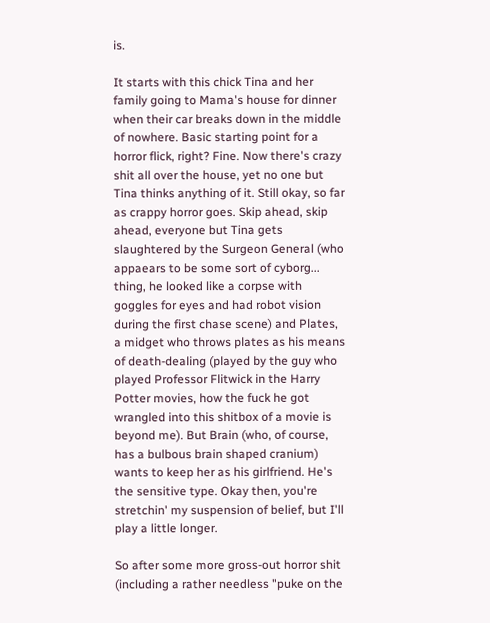is.

It starts with this chick Tina and her family going to Mama's house for dinner when their car breaks down in the middle of nowhere. Basic starting point for a horror flick, right? Fine. Now there's crazy shit all over the house, yet no one but Tina thinks anything of it. Still okay, so far as crappy horror goes. Skip ahead, skip ahead, everyone but Tina gets slaughtered by the Surgeon General (who appaears to be some sort of cyborg... thing, he looked like a corpse with goggles for eyes and had robot vision during the first chase scene) and Plates, a midget who throws plates as his means of death-dealing (played by the guy who played Professor Flitwick in the Harry Potter movies, how the fuck he got wrangled into this shitbox of a movie is beyond me). But Brain (who, of course, has a bulbous brain shaped cranium) wants to keep her as his girlfriend. He's the sensitive type. Okay then, you're stretchin' my suspension of belief, but I'll play a little longer.

So after some more gross-out horror shit (including a rather needless "puke on the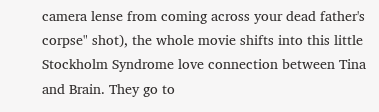camera lense from coming across your dead father's corpse" shot), the whole movie shifts into this little Stockholm Syndrome love connection between Tina and Brain. They go to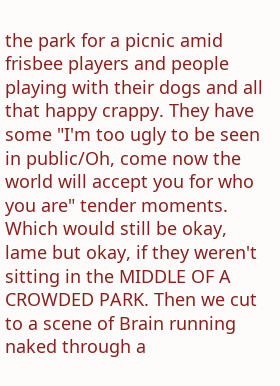the park for a picnic amid frisbee players and people playing with their dogs and all that happy crappy. They have some "I'm too ugly to be seen in public/Oh, come now the world will accept you for who you are" tender moments. Which would still be okay, lame but okay, if they weren't sitting in the MIDDLE OF A CROWDED PARK. Then we cut to a scene of Brain running naked through a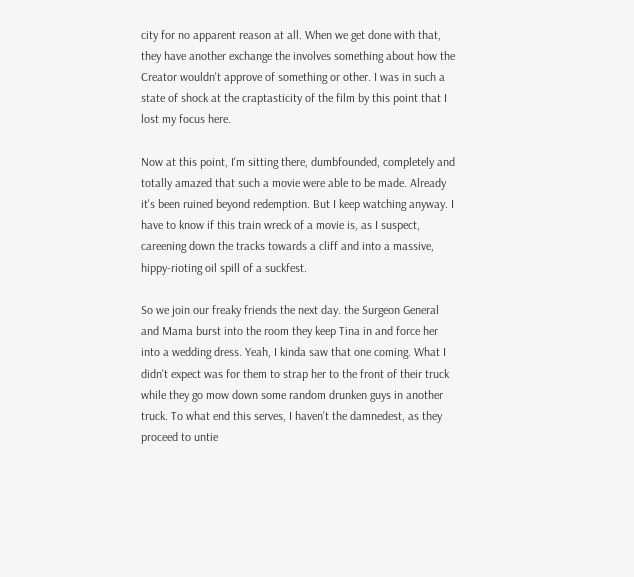city for no apparent reason at all. When we get done with that, they have another exchange the involves something about how the Creator wouldn't approve of something or other. I was in such a state of shock at the craptasticity of the film by this point that I lost my focus here.

Now at this point, I'm sitting there, dumbfounded, completely and totally amazed that such a movie were able to be made. Already it's been ruined beyond redemption. But I keep watching anyway. I have to know if this train wreck of a movie is, as I suspect, careening down the tracks towards a cliff and into a massive, hippy-rioting oil spill of a suckfest.

So we join our freaky friends the next day. the Surgeon General and Mama burst into the room they keep Tina in and force her into a wedding dress. Yeah, I kinda saw that one coming. What I didn't expect was for them to strap her to the front of their truck while they go mow down some random drunken guys in another truck. To what end this serves, I haven't the damnedest, as they proceed to untie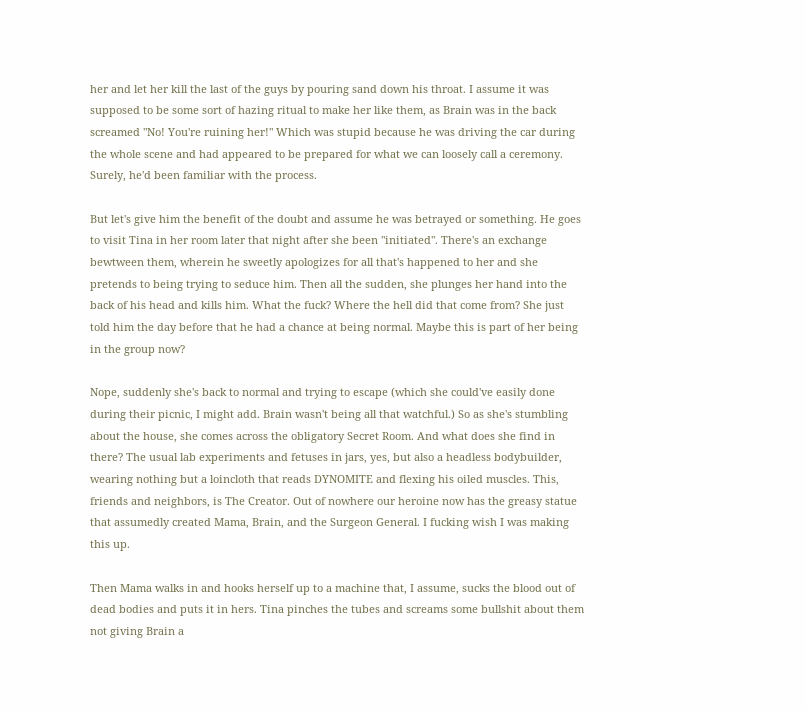her and let her kill the last of the guys by pouring sand down his throat. I assume it was supposed to be some sort of hazing ritual to make her like them, as Brain was in the back screamed "No! You're ruining her!" Which was stupid because he was driving the car during the whole scene and had appeared to be prepared for what we can loosely call a ceremony. Surely, he'd been familiar with the process.

But let's give him the benefit of the doubt and assume he was betrayed or something. He goes to visit Tina in her room later that night after she been "initiated". There's an exchange bewtween them, wherein he sweetly apologizes for all that's happened to her and she pretends to being trying to seduce him. Then all the sudden, she plunges her hand into the back of his head and kills him. What the fuck? Where the hell did that come from? She just told him the day before that he had a chance at being normal. Maybe this is part of her being in the group now?

Nope, suddenly she's back to normal and trying to escape (which she could've easily done during their picnic, I might add. Brain wasn't being all that watchful.) So as she's stumbling about the house, she comes across the obligatory Secret Room. And what does she find in there? The usual lab experiments and fetuses in jars, yes, but also a headless bodybuilder, wearing nothing but a loincloth that reads DYNOMITE and flexing his oiled muscles. This, friends and neighbors, is The Creator. Out of nowhere our heroine now has the greasy statue that assumedly created Mama, Brain, and the Surgeon General. I fucking wish I was making this up.

Then Mama walks in and hooks herself up to a machine that, I assume, sucks the blood out of dead bodies and puts it in hers. Tina pinches the tubes and screams some bullshit about them not giving Brain a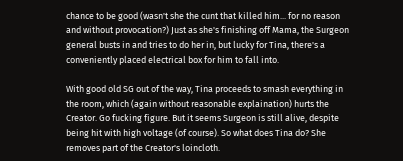chance to be good (wasn't she the cunt that killed him... for no reason and without provocation?) Just as she's finishing off Mama, the Surgeon general busts in and tries to do her in, but lucky for Tina, there's a conveniently placed electrical box for him to fall into.

With good old SG out of the way, Tina proceeds to smash everything in the room, which (again without reasonable explaination) hurts the Creator. Go fucking figure. But it seems Surgeon is still alive, despite being hit with high voltage (of course). So what does Tina do? She removes part of the Creator's loincloth.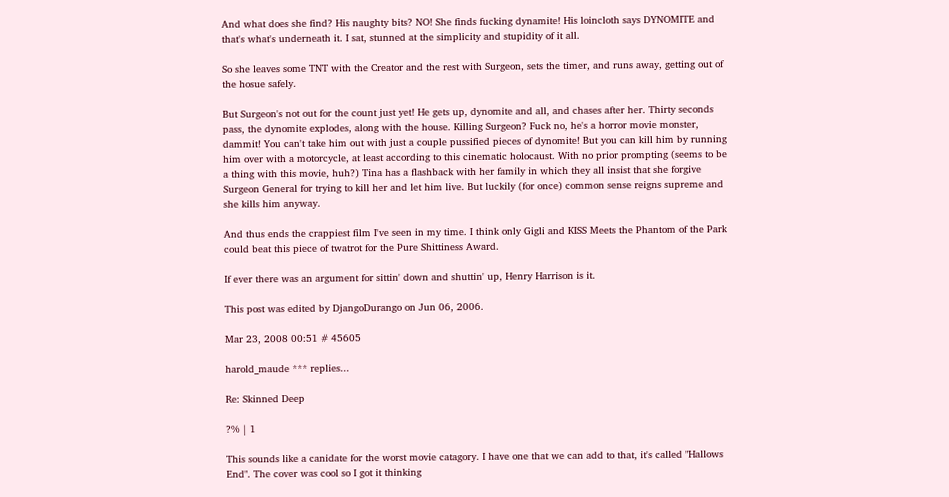And what does she find? His naughty bits? NO! She finds fucking dynamite! His loincloth says DYNOMITE and that's what's underneath it. I sat, stunned at the simplicity and stupidity of it all.

So she leaves some TNT with the Creator and the rest with Surgeon, sets the timer, and runs away, getting out of the hosue safely.

But Surgeon's not out for the count just yet! He gets up, dynomite and all, and chases after her. Thirty seconds pass, the dynomite explodes, along with the house. Killing Surgeon? Fuck no, he's a horror movie monster, dammit! You can't take him out with just a couple pussified pieces of dynomite! But you can kill him by running him over with a motorcycle, at least according to this cinematic holocaust. With no prior prompting (seems to be a thing with this movie, huh?) Tina has a flashback with her family in which they all insist that she forgive Surgeon General for trying to kill her and let him live. But luckily (for once) common sense reigns supreme and she kills him anyway.

And thus ends the crappiest film I've seen in my time. I think only Gigli and KISS Meets the Phantom of the Park could beat this piece of twatrot for the Pure Shittiness Award.

If ever there was an argument for sittin' down and shuttin' up, Henry Harrison is it.

This post was edited by DjangoDurango on Jun 06, 2006.

Mar 23, 2008 00:51 # 45605

harold_maude *** replies...

Re: Skinned Deep

?% | 1

This sounds like a canidate for the worst movie catagory. I have one that we can add to that, it's called "Hallows End". The cover was cool so I got it thinking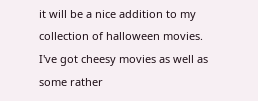it will be a nice addition to my collection of halloween movies.
I've got cheesy movies as well as some rather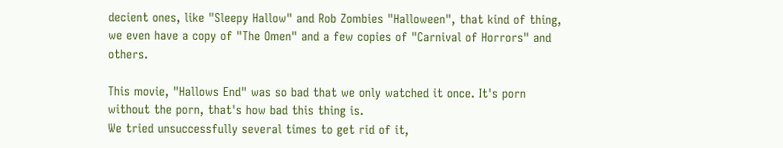decient ones, like "Sleepy Hallow" and Rob Zombies "Halloween", that kind of thing, we even have a copy of "The Omen" and a few copies of "Carnival of Horrors" and others.

This movie, "Hallows End" was so bad that we only watched it once. It's porn without the porn, that's how bad this thing is.
We tried unsuccessfully several times to get rid of it,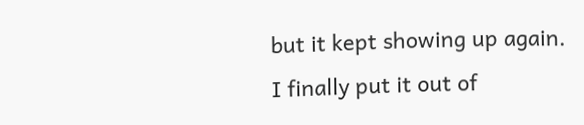but it kept showing up again.
I finally put it out of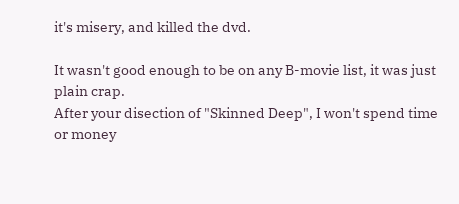it's misery, and killed the dvd.

It wasn't good enough to be on any B-movie list, it was just plain crap.
After your disection of "Skinned Deep", I won't spend time or money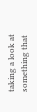taking a look at something that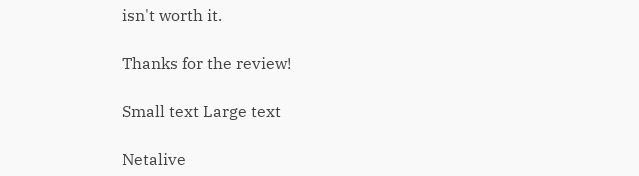isn't worth it.

Thanks for the review!

Small text Large text

Netalive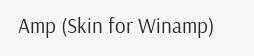Amp (Skin for Winamp)